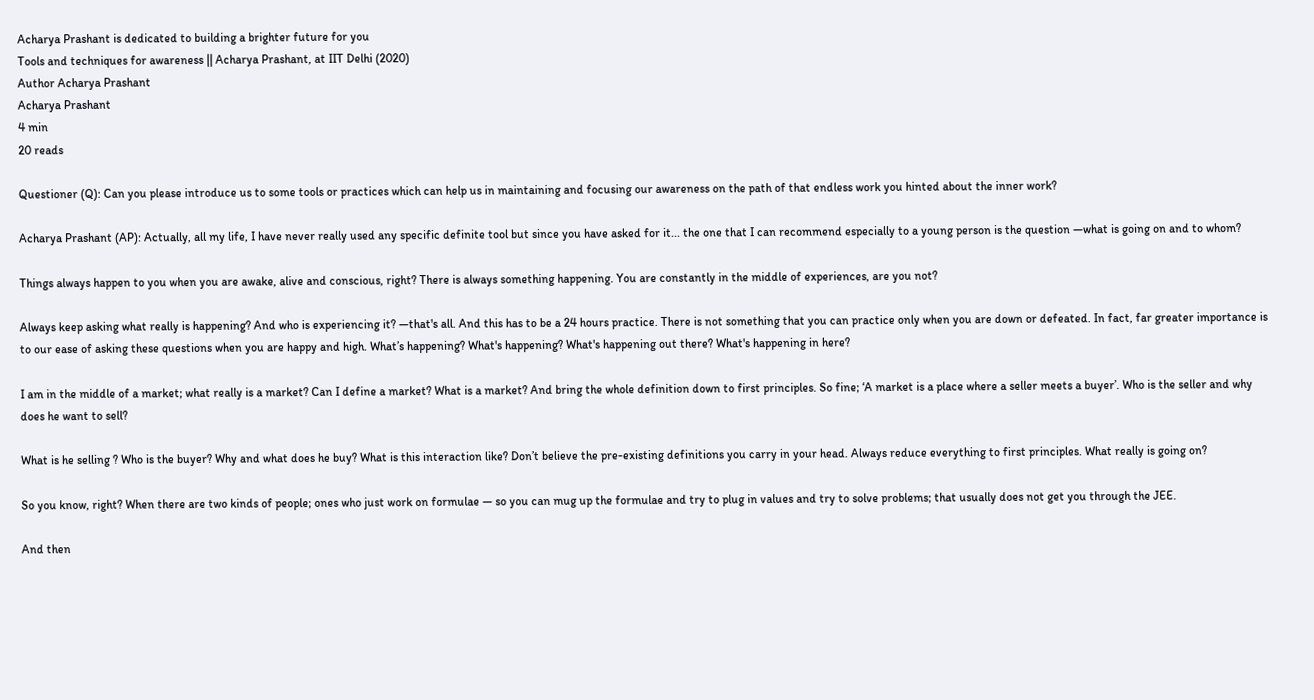Acharya Prashant is dedicated to building a brighter future for you
Tools and techniques for awareness || Acharya Prashant, at IIT Delhi (2020)
Author Acharya Prashant
Acharya Prashant
4 min
20 reads

Questioner (Q): Can you please introduce us to some tools or practices which can help us in maintaining and focusing our awareness on the path of that endless work you hinted about the inner work?

Acharya Prashant (AP): Actually, all my life, I have never really used any specific definite tool but since you have asked for it... the one that I can recommend especially to a young person is the question —what is going on and to whom?

Things always happen to you when you are awake, alive and conscious, right? There is always something happening. You are constantly in the middle of experiences, are you not?

Always keep asking what really is happening? And who is experiencing it? —that's all. And this has to be a 24 hours practice. There is not something that you can practice only when you are down or defeated. In fact, far greater importance is to our ease of asking these questions when you are happy and high. What’s happening? What's happening? What's happening out there? What's happening in here?

I am in the middle of a market; what really is a market? Can I define a market? What is a market? And bring the whole definition down to first principles. So fine; ‘A market is a place where a seller meets a buyer’. Who is the seller and why does he want to sell?

What is he selling ? Who is the buyer? Why and what does he buy? What is this interaction like? Don’t believe the pre-existing definitions you carry in your head. Always reduce everything to first principles. What really is going on?

So you know, right? When there are two kinds of people; ones who just work on formulae — so you can mug up the formulae and try to plug in values and try to solve problems; that usually does not get you through the JEE.

And then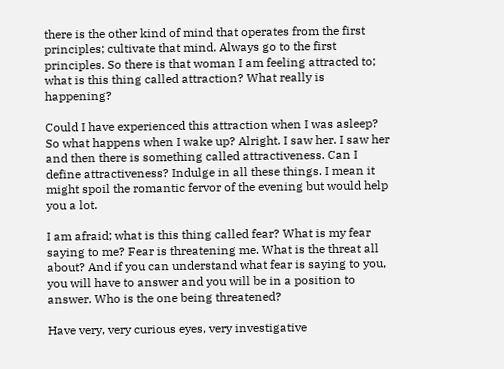there is the other kind of mind that operates from the first principles; cultivate that mind. Always go to the first principles. So there is that woman I am feeling attracted to; what is this thing called attraction? What really is happening?

Could I have experienced this attraction when I was asleep? So what happens when I wake up? Alright. I saw her. I saw her and then there is something called attractiveness. Can I define attractiveness? Indulge in all these things. I mean it might spoil the romantic fervor of the evening but would help you a lot.

I am afraid; what is this thing called fear? What is my fear saying to me? Fear is threatening me. What is the threat all about? And if you can understand what fear is saying to you, you will have to answer and you will be in a position to answer. Who is the one being threatened?

Have very, very curious eyes, very investigative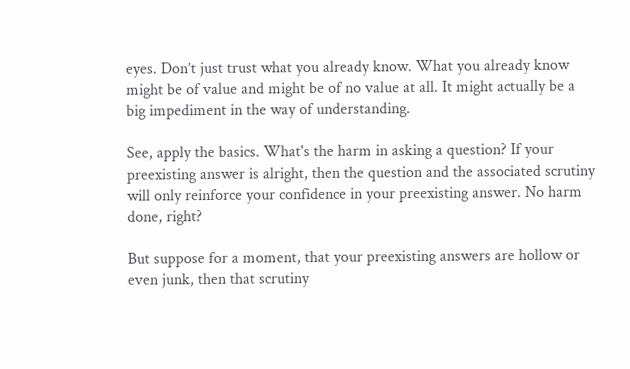eyes. Don’t just trust what you already know. What you already know might be of value and might be of no value at all. It might actually be a big impediment in the way of understanding.

See, apply the basics. What's the harm in asking a question? If your preexisting answer is alright, then the question and the associated scrutiny will only reinforce your confidence in your preexisting answer. No harm done, right?

But suppose for a moment, that your preexisting answers are hollow or even junk, then that scrutiny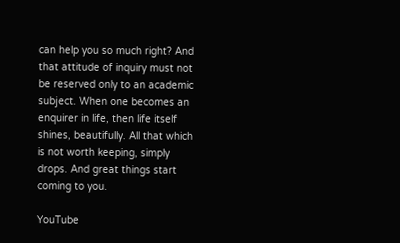can help you so much right? And that attitude of inquiry must not be reserved only to an academic subject. When one becomes an enquirer in life, then life itself shines, beautifully. All that which is not worth keeping, simply drops. And great things start coming to you.

YouTube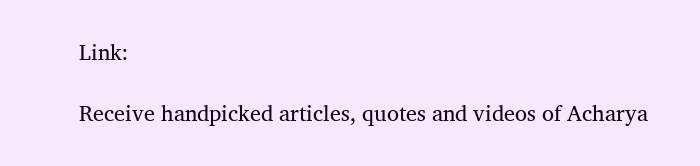Link:

Receive handpicked articles, quotes and videos of Acharya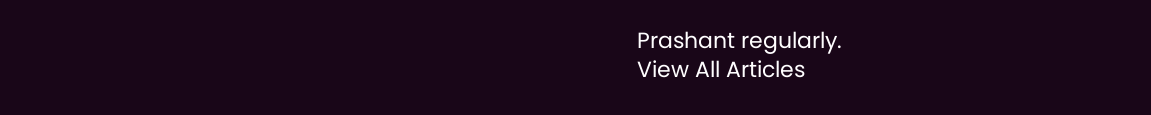Prashant regularly.
View All Articles